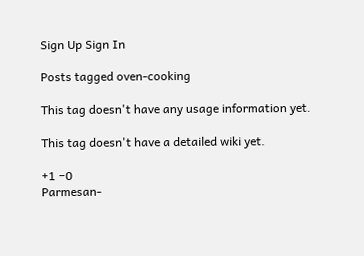Sign Up Sign In

Posts tagged oven-cooking

This tag doesn't have any usage information yet.

This tag doesn't have a detailed wiki yet.

+1 −0
Parmesan-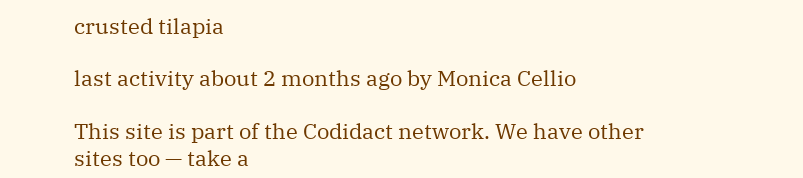crusted tilapia

last activity about 2 months ago by Monica Cellio

This site is part of the Codidact network. We have other sites too — take a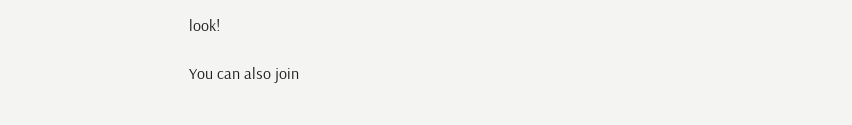look!

You can also join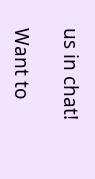us in chat!

Want to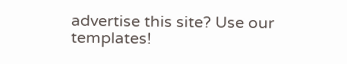advertise this site? Use our templates!